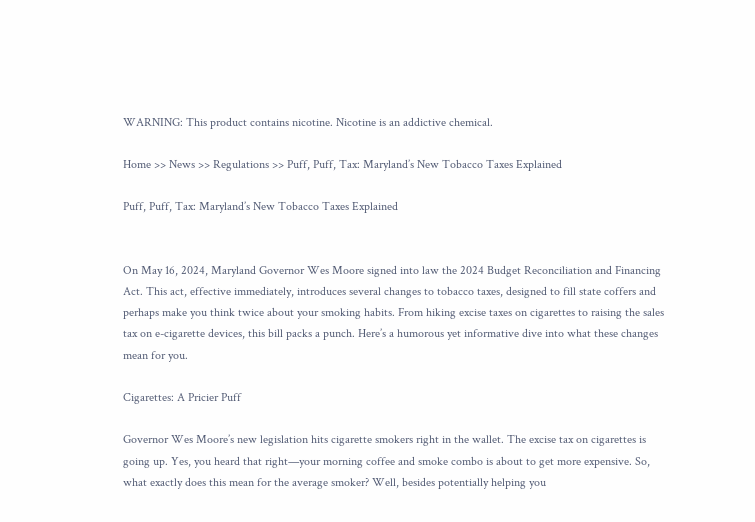WARNING: This product contains nicotine. Nicotine is an addictive chemical.

Home >> News >> Regulations >> Puff, Puff, Tax: Maryland’s New Tobacco Taxes Explained

Puff, Puff, Tax: Maryland’s New Tobacco Taxes Explained


On May 16, 2024, Maryland Governor Wes Moore signed into law the 2024 Budget Reconciliation and Financing Act. This act, effective immediately, introduces several changes to tobacco taxes, designed to fill state coffers and perhaps make you think twice about your smoking habits. From hiking excise taxes on cigarettes to raising the sales tax on e-cigarette devices, this bill packs a punch. Here’s a humorous yet informative dive into what these changes mean for you.

Cigarettes: A Pricier Puff

Governor Wes Moore’s new legislation hits cigarette smokers right in the wallet. The excise tax on cigarettes is going up. Yes, you heard that right—your morning coffee and smoke combo is about to get more expensive. So, what exactly does this mean for the average smoker? Well, besides potentially helping you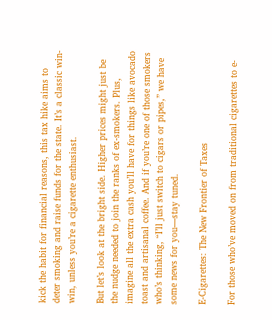kick the habit for financial reasons, this tax hike aims to deter smoking and raise funds for the state. It’s a classic win-win, unless you’re a cigarette enthusiast.

But let’s look at the bright side. Higher prices might just be the nudge needed to join the ranks of ex-smokers. Plus, imagine all the extra cash you’ll have for things like avocado toast and artisanal coffee. And if you’re one of those smokers who’s thinking, “I’ll just switch to cigars or pipes,” we have some news for you—stay tuned.

E-Cigarettes: The New Frontier of Taxes

For those who’ve moved on from traditional cigarettes to e-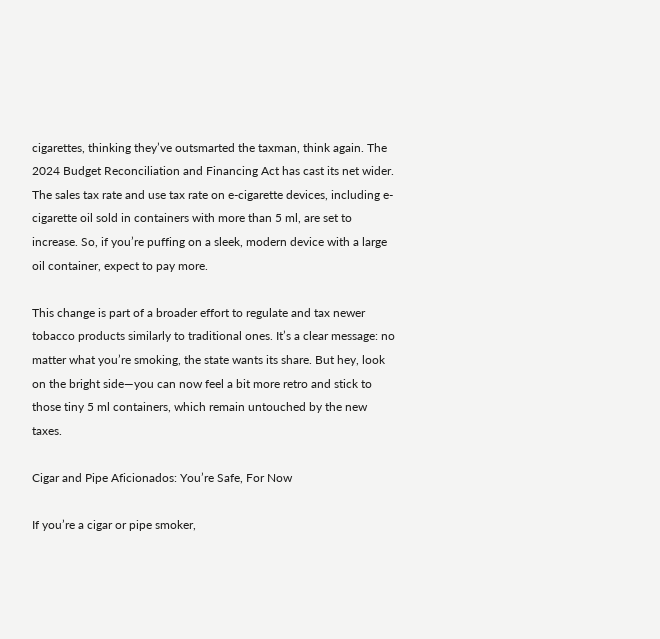cigarettes, thinking they’ve outsmarted the taxman, think again. The 2024 Budget Reconciliation and Financing Act has cast its net wider. The sales tax rate and use tax rate on e-cigarette devices, including e-cigarette oil sold in containers with more than 5 ml, are set to increase. So, if you’re puffing on a sleek, modern device with a large oil container, expect to pay more.

This change is part of a broader effort to regulate and tax newer tobacco products similarly to traditional ones. It’s a clear message: no matter what you’re smoking, the state wants its share. But hey, look on the bright side—you can now feel a bit more retro and stick to those tiny 5 ml containers, which remain untouched by the new taxes.

Cigar and Pipe Aficionados: You’re Safe, For Now

If you’re a cigar or pipe smoker,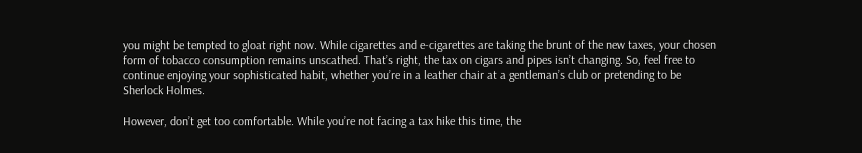you might be tempted to gloat right now. While cigarettes and e-cigarettes are taking the brunt of the new taxes, your chosen form of tobacco consumption remains unscathed. That’s right, the tax on cigars and pipes isn’t changing. So, feel free to continue enjoying your sophisticated habit, whether you’re in a leather chair at a gentleman’s club or pretending to be Sherlock Holmes.

However, don’t get too comfortable. While you’re not facing a tax hike this time, the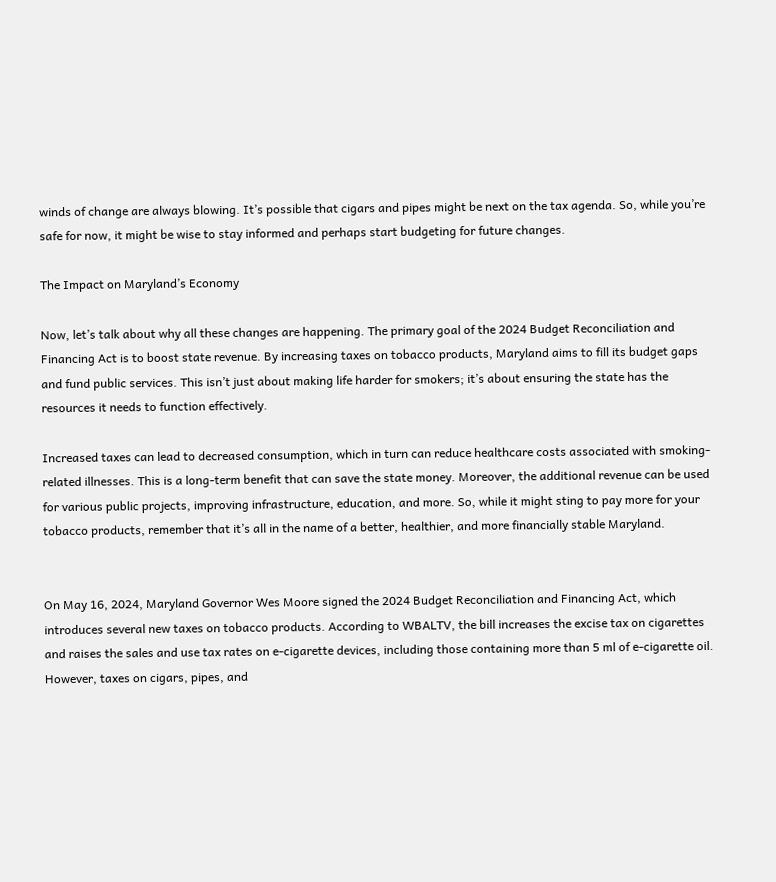winds of change are always blowing. It’s possible that cigars and pipes might be next on the tax agenda. So, while you’re safe for now, it might be wise to stay informed and perhaps start budgeting for future changes.

The Impact on Maryland’s Economy

Now, let’s talk about why all these changes are happening. The primary goal of the 2024 Budget Reconciliation and Financing Act is to boost state revenue. By increasing taxes on tobacco products, Maryland aims to fill its budget gaps and fund public services. This isn’t just about making life harder for smokers; it’s about ensuring the state has the resources it needs to function effectively.

Increased taxes can lead to decreased consumption, which in turn can reduce healthcare costs associated with smoking-related illnesses. This is a long-term benefit that can save the state money. Moreover, the additional revenue can be used for various public projects, improving infrastructure, education, and more. So, while it might sting to pay more for your tobacco products, remember that it’s all in the name of a better, healthier, and more financially stable Maryland.


On May 16, 2024, Maryland Governor Wes Moore signed the 2024 Budget Reconciliation and Financing Act, which introduces several new taxes on tobacco products. According to WBALTV, the bill increases the excise tax on cigarettes and raises the sales and use tax rates on e-cigarette devices, including those containing more than 5 ml of e-cigarette oil. However, taxes on cigars, pipes, and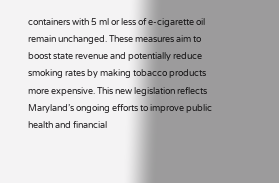containers with 5 ml or less of e-cigarette oil remain unchanged. These measures aim to boost state revenue and potentially reduce smoking rates by making tobacco products more expensive. This new legislation reflects Maryland’s ongoing efforts to improve public health and financial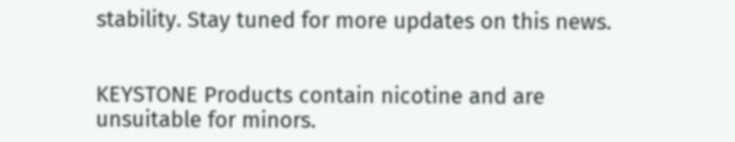stability. Stay tuned for more updates on this news.


KEYSTONE Products contain nicotine and are unsuitable for minors.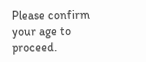Please confirm your age to proceed.